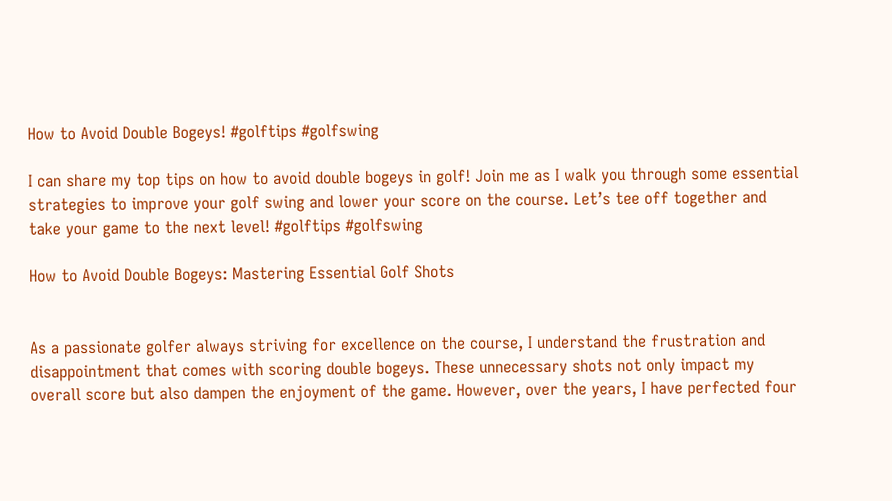How to Avoid Double Bogeys! #golftips #golfswing

I can share my top tips on how to avoid double bogeys in golf! Join me as I walk you through some essential strategies to improve your golf swing and lower your score on the course. Let’s tee off together and take your game to the next level! #golftips #golfswing

How to Avoid Double Bogeys: Mastering Essential Golf Shots


As a passionate golfer always striving for excellence on the course, I understand the frustration and disappointment that comes with scoring double bogeys. These unnecessary shots not only impact my overall score but also dampen the enjoyment of the game. However, over the years, I have perfected four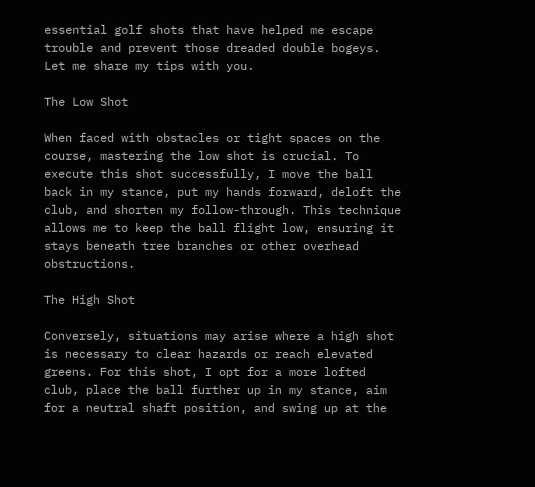essential golf shots that have helped me escape trouble and prevent those dreaded double bogeys. Let me share my tips with you.

The Low Shot

When faced with obstacles or tight spaces on the course, mastering the low shot is crucial. To execute this shot successfully, I move the ball back in my stance, put my hands forward, deloft the club, and shorten my follow-through. This technique allows me to keep the ball flight low, ensuring it stays beneath tree branches or other overhead obstructions.

The High Shot

Conversely, situations may arise where a high shot is necessary to clear hazards or reach elevated greens. For this shot, I opt for a more lofted club, place the ball further up in my stance, aim for a neutral shaft position, and swing up at the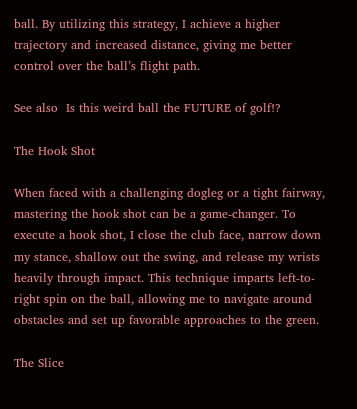ball. By utilizing this strategy, I achieve a higher trajectory and increased distance, giving me better control over the ball’s flight path.

See also  Is this weird ball the FUTURE of golf!?

The Hook Shot

When faced with a challenging dogleg or a tight fairway, mastering the hook shot can be a game-changer. To execute a hook shot, I close the club face, narrow down my stance, shallow out the swing, and release my wrists heavily through impact. This technique imparts left-to-right spin on the ball, allowing me to navigate around obstacles and set up favorable approaches to the green.

The Slice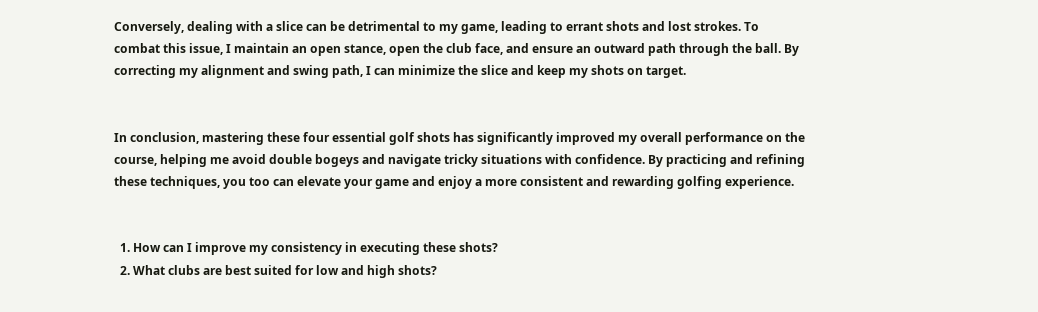Conversely, dealing with a slice can be detrimental to my game, leading to errant shots and lost strokes. To combat this issue, I maintain an open stance, open the club face, and ensure an outward path through the ball. By correcting my alignment and swing path, I can minimize the slice and keep my shots on target.


In conclusion, mastering these four essential golf shots has significantly improved my overall performance on the course, helping me avoid double bogeys and navigate tricky situations with confidence. By practicing and refining these techniques, you too can elevate your game and enjoy a more consistent and rewarding golfing experience.


  1. How can I improve my consistency in executing these shots?
  2. What clubs are best suited for low and high shots?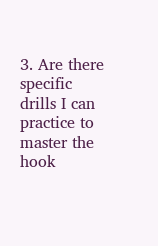3. Are there specific drills I can practice to master the hook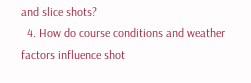and slice shots?
  4. How do course conditions and weather factors influence shot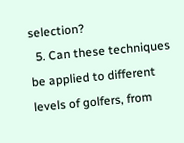selection?
  5. Can these techniques be applied to different levels of golfers, from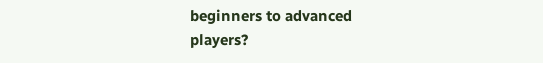beginners to advanced players?